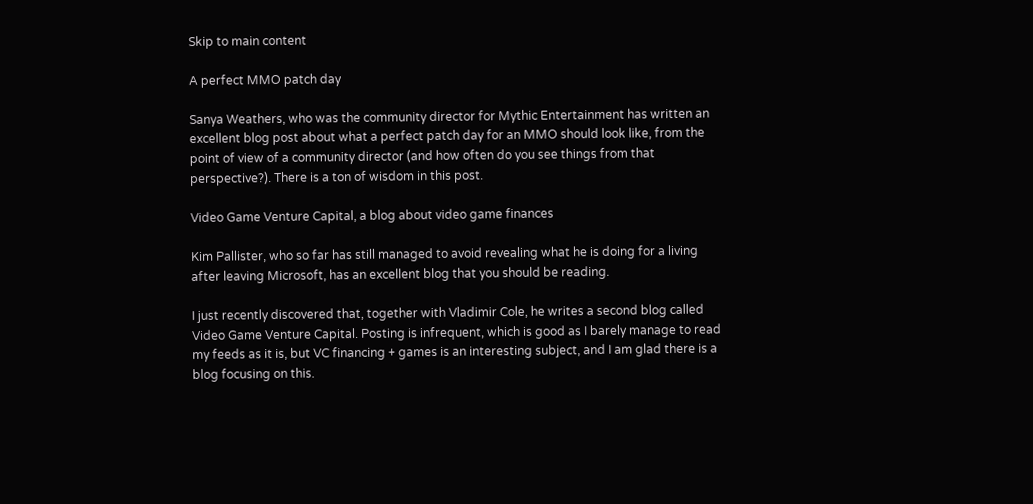Skip to main content

A perfect MMO patch day

Sanya Weathers, who was the community director for Mythic Entertainment has written an excellent blog post about what a perfect patch day for an MMO should look like, from the point of view of a community director (and how often do you see things from that perspective?). There is a ton of wisdom in this post.

Video Game Venture Capital, a blog about video game finances

Kim Pallister, who so far has still managed to avoid revealing what he is doing for a living after leaving Microsoft, has an excellent blog that you should be reading.

I just recently discovered that, together with Vladimir Cole, he writes a second blog called Video Game Venture Capital. Posting is infrequent, which is good as I barely manage to read my feeds as it is, but VC financing + games is an interesting subject, and I am glad there is a blog focusing on this.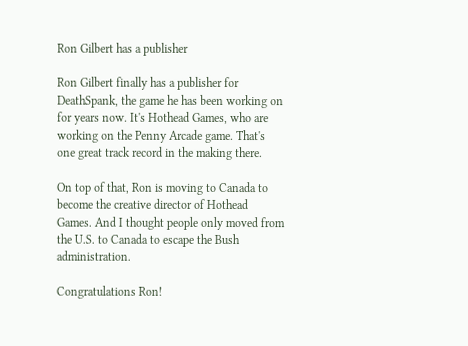Ron Gilbert has a publisher

Ron Gilbert finally has a publisher for DeathSpank, the game he has been working on for years now. It's Hothead Games, who are working on the Penny Arcade game. That's one great track record in the making there.

On top of that, Ron is moving to Canada to become the creative director of Hothead Games. And I thought people only moved from the U.S. to Canada to escape the Bush administration.

Congratulations Ron!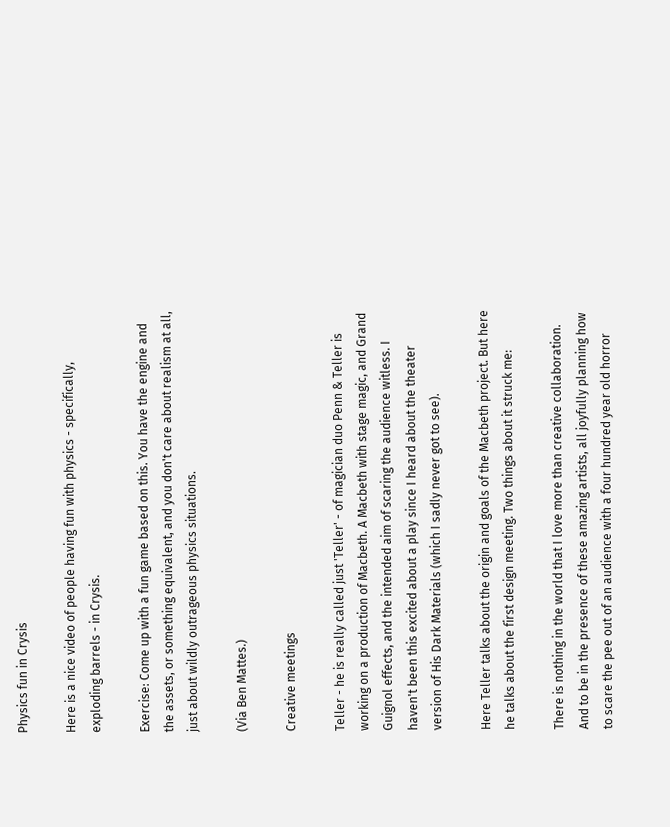Physics fun in Crysis

Here is a nice video of people having fun with physics - specifically, exploding barrels - in Crysis.

Exercise: Come up with a fun game based on this. You have the engine and the assets, or something equivalent, and you don't care about realism at all, just about wildly outrageous physics situations.

(Via Ben Mattes.)

Creative meetings

Teller - he is really called just 'Teller' - of magician duo Penn & Teller is working on a production of Macbeth. A Macbeth with stage magic, and Grand Guignol effects, and the intended aim of scaring the audience witless. I haven't been this excited about a play since I heard about the theater version of His Dark Materials (which I sadly never got to see).

Here Teller talks about the origin and goals of the Macbeth project. But here he talks about the first design meeting. Two things about it struck me:

There is nothing in the world that I love more than creative collaboration. And to be in the presence of these amazing artists, all joyfully planning how to scare the pee out of an audience with a four hundred year old horror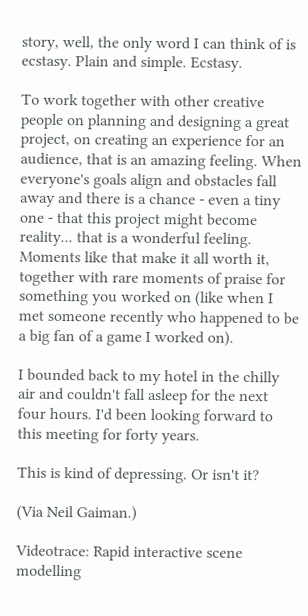story, well, the only word I can think of is ecstasy. Plain and simple. Ecstasy.

To work together with other creative people on planning and designing a great project, on creating an experience for an audience, that is an amazing feeling. When everyone's goals align and obstacles fall away and there is a chance - even a tiny one - that this project might become reality... that is a wonderful feeling. Moments like that make it all worth it, together with rare moments of praise for something you worked on (like when I met someone recently who happened to be a big fan of a game I worked on).

I bounded back to my hotel in the chilly air and couldn't fall asleep for the next four hours. I'd been looking forward to this meeting for forty years.

This is kind of depressing. Or isn't it?

(Via Neil Gaiman.)

Videotrace: Rapid interactive scene modelling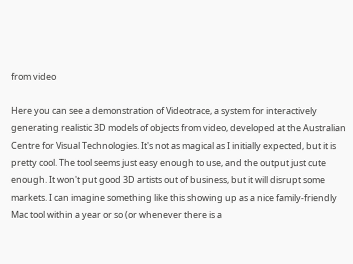from video

Here you can see a demonstration of Videotrace, a system for interactively generating realistic 3D models of objects from video, developed at the Australian Centre for Visual Technologies. It's not as magical as I initially expected, but it is pretty cool. The tool seems just easy enough to use, and the output just cute enough. It won't put good 3D artists out of business, but it will disrupt some markets. I can imagine something like this showing up as a nice family-friendly Mac tool within a year or so (or whenever there is a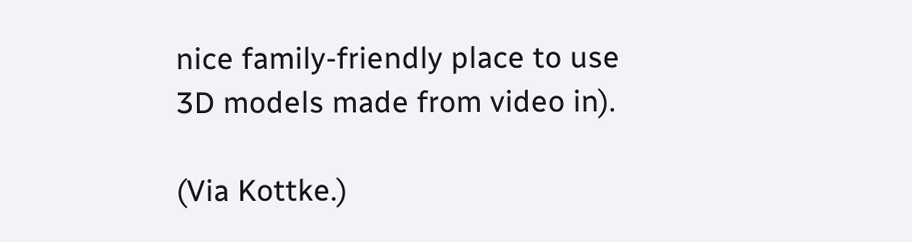nice family-friendly place to use 3D models made from video in).

(Via Kottke.)